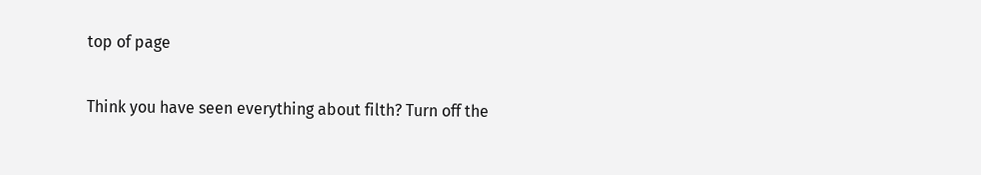top of page

Think you have seen everything about filth? Turn off the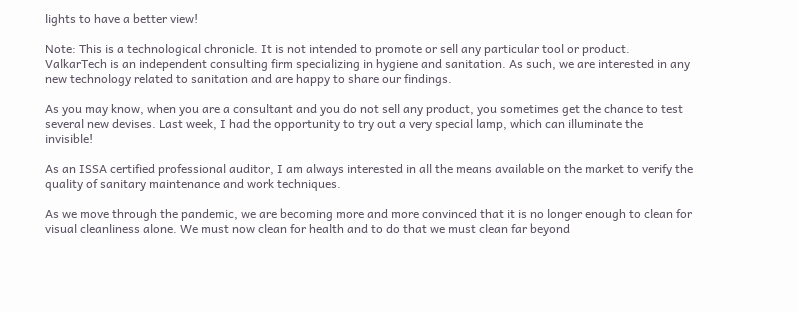lights to have a better view!

Note: This is a technological chronicle. It is not intended to promote or sell any particular tool or product. ValkarTech is an independent consulting firm specializing in hygiene and sanitation. As such, we are interested in any new technology related to sanitation and are happy to share our findings.

As you may know, when you are a consultant and you do not sell any product, you sometimes get the chance to test several new devises. Last week, I had the opportunity to try out a very special lamp, which can illuminate the invisible!

As an ISSA certified professional auditor, I am always interested in all the means available on the market to verify the quality of sanitary maintenance and work techniques.

As we move through the pandemic, we are becoming more and more convinced that it is no longer enough to clean for visual cleanliness alone. We must now clean for health and to do that we must clean far beyond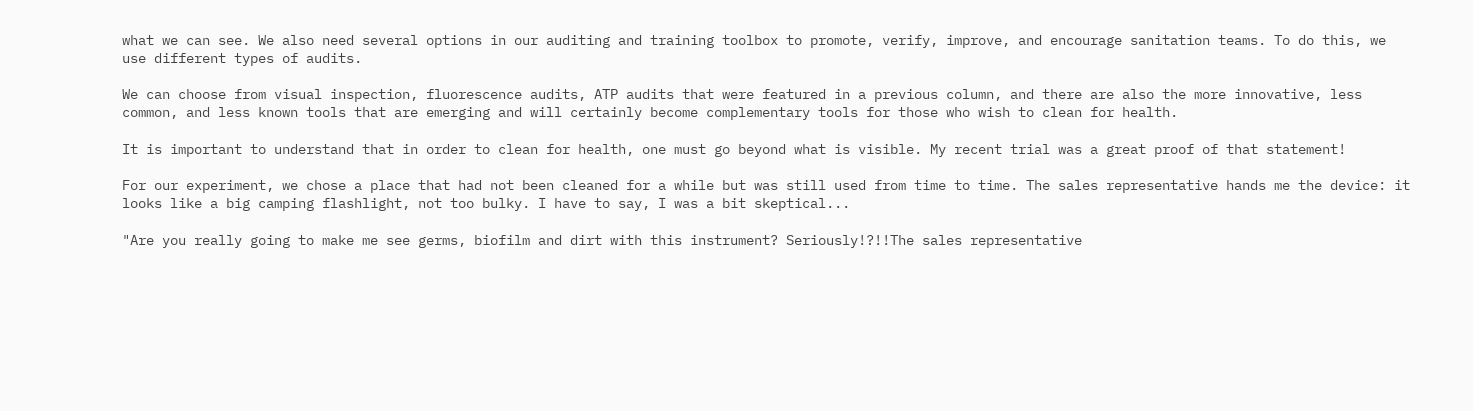what we can see. We also need several options in our auditing and training toolbox to promote, verify, improve, and encourage sanitation teams. To do this, we use different types of audits.

We can choose from visual inspection, fluorescence audits, ATP audits that were featured in a previous column, and there are also the more innovative, less common, and less known tools that are emerging and will certainly become complementary tools for those who wish to clean for health.

It is important to understand that in order to clean for health, one must go beyond what is visible. My recent trial was a great proof of that statement!

For our experiment, we chose a place that had not been cleaned for a while but was still used from time to time. The sales representative hands me the device: it looks like a big camping flashlight, not too bulky. I have to say, I was a bit skeptical...

"Are you really going to make me see germs, biofilm and dirt with this instrument? Seriously!?!!The sales representative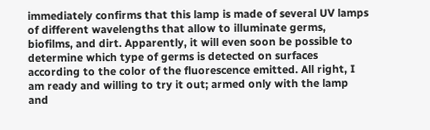immediately confirms that this lamp is made of several UV lamps of different wavelengths that allow to illuminate germs, biofilms, and dirt. Apparently, it will even soon be possible to determine which type of germs is detected on surfaces according to the color of the fluorescence emitted. All right, I am ready and willing to try it out; armed only with the lamp and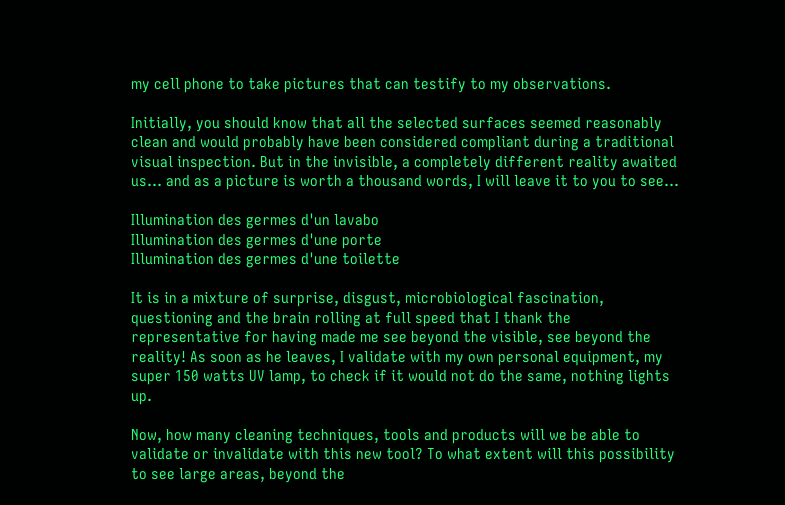my cell phone to take pictures that can testify to my observations.

Initially, you should know that all the selected surfaces seemed reasonably clean and would probably have been considered compliant during a traditional visual inspection. But in the invisible, a completely different reality awaited us... and as a picture is worth a thousand words, I will leave it to you to see...

Illumination des germes d'un lavabo
Illumination des germes d'une porte
Illumination des germes d'une toilette

It is in a mixture of surprise, disgust, microbiological fascination, questioning and the brain rolling at full speed that I thank the representative for having made me see beyond the visible, see beyond the reality! As soon as he leaves, I validate with my own personal equipment, my super 150 watts UV lamp, to check if it would not do the same, nothing lights up.

Now, how many cleaning techniques, tools and products will we be able to validate or invalidate with this new tool? To what extent will this possibility to see large areas, beyond the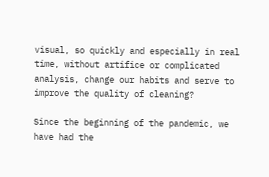visual, so quickly and especially in real time, without artifice or complicated analysis, change our habits and serve to improve the quality of cleaning?

Since the beginning of the pandemic, we have had the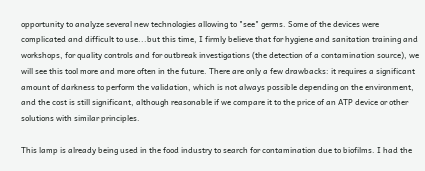opportunity to analyze several new technologies allowing to "see" germs. Some of the devices were complicated and difficult to use...but this time, I firmly believe that for hygiene and sanitation training and workshops, for quality controls and for outbreak investigations (the detection of a contamination source), we will see this tool more and more often in the future. There are only a few drawbacks: it requires a significant amount of darkness to perform the validation, which is not always possible depending on the environment, and the cost is still significant, although reasonable if we compare it to the price of an ATP device or other solutions with similar principles.

This lamp is already being used in the food industry to search for contamination due to biofilms. I had the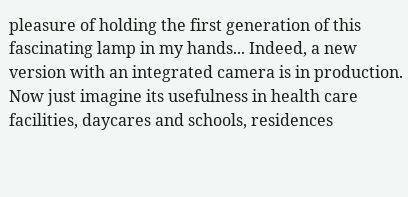pleasure of holding the first generation of this fascinating lamp in my hands... Indeed, a new version with an integrated camera is in production. Now just imagine its usefulness in health care facilities, daycares and schools, residences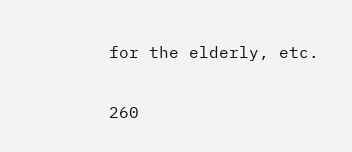for the elderly, etc.

260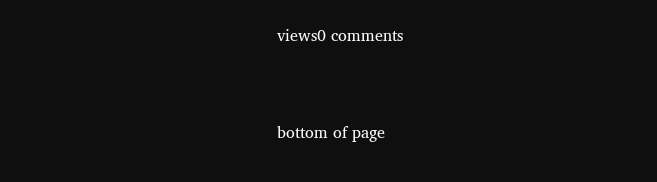views0 comments


bottom of page